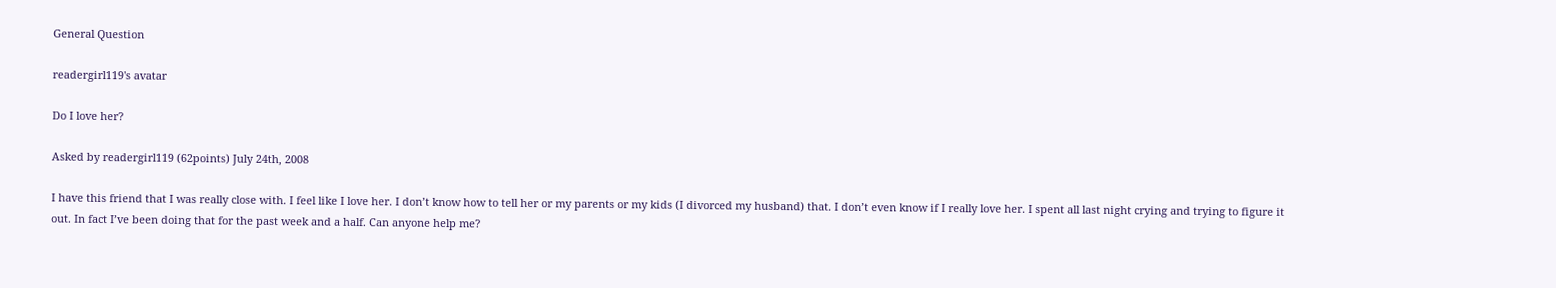General Question

readergirl119's avatar

Do I love her?

Asked by readergirl119 (62points) July 24th, 2008

I have this friend that I was really close with. I feel like I love her. I don’t know how to tell her or my parents or my kids (I divorced my husband) that. I don’t even know if I really love her. I spent all last night crying and trying to figure it out. In fact I’ve been doing that for the past week and a half. Can anyone help me?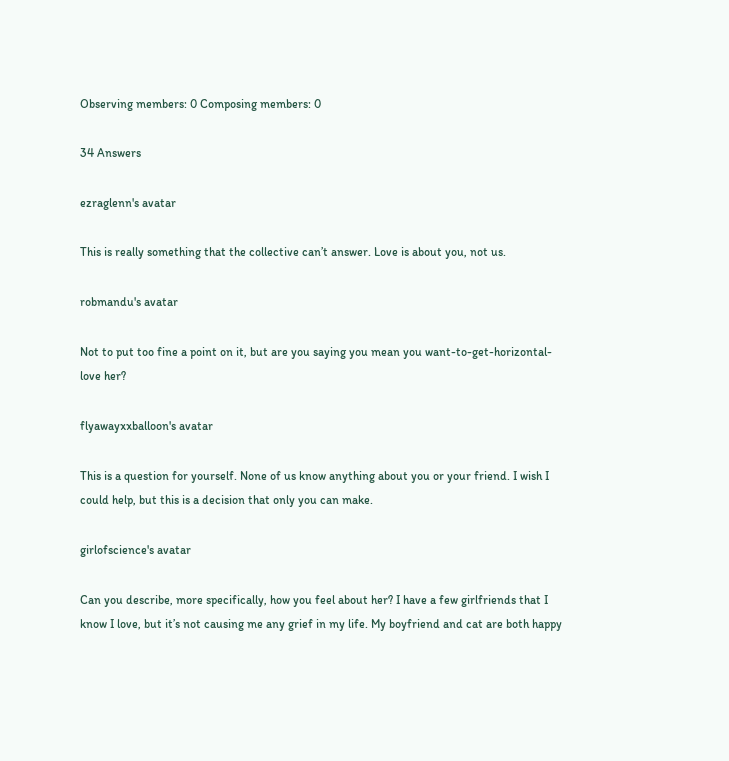Observing members: 0 Composing members: 0

34 Answers

ezraglenn's avatar

This is really something that the collective can’t answer. Love is about you, not us.

robmandu's avatar

Not to put too fine a point on it, but are you saying you mean you want-to-get-horizontal-love her?

flyawayxxballoon's avatar

This is a question for yourself. None of us know anything about you or your friend. I wish I could help, but this is a decision that only you can make.

girlofscience's avatar

Can you describe, more specifically, how you feel about her? I have a few girlfriends that I know I love, but it’s not causing me any grief in my life. My boyfriend and cat are both happy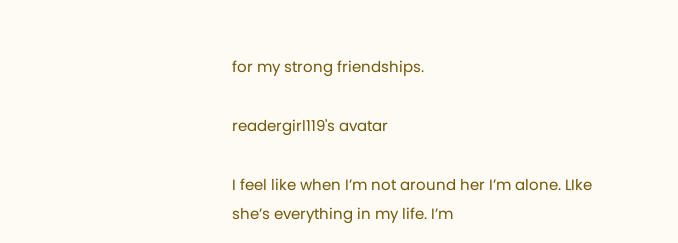for my strong friendships.

readergirl119's avatar

I feel like when I’m not around her I’m alone. LIke she’s everything in my life. I’m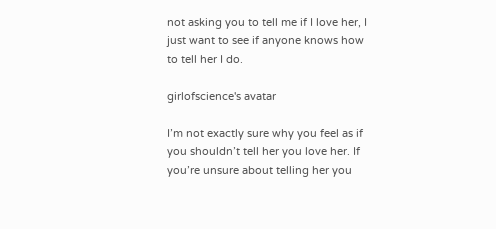not asking you to tell me if I love her, I just want to see if anyone knows how to tell her I do.

girlofscience's avatar

I’m not exactly sure why you feel as if you shouldn’t tell her you love her. If you’re unsure about telling her you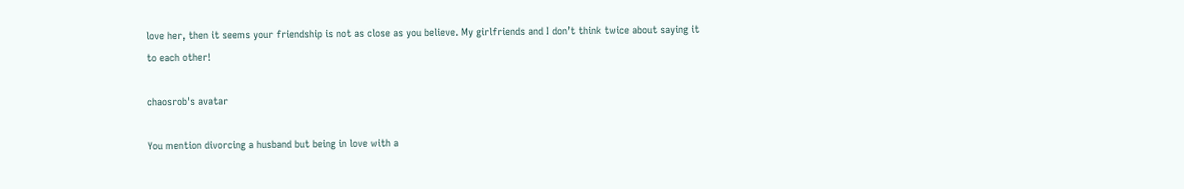love her, then it seems your friendship is not as close as you believe. My girlfriends and I don’t think twice about saying it to each other!

chaosrob's avatar

You mention divorcing a husband but being in love with a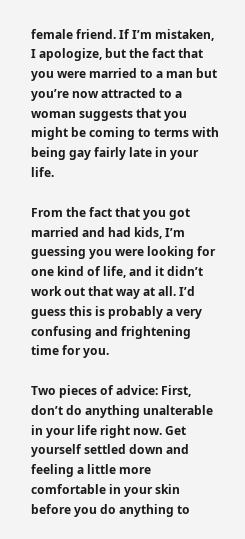female friend. If I’m mistaken, I apologize, but the fact that you were married to a man but you’re now attracted to a woman suggests that you might be coming to terms with being gay fairly late in your life.

From the fact that you got married and had kids, I’m guessing you were looking for one kind of life, and it didn’t work out that way at all. I’d guess this is probably a very confusing and frightening time for you.

Two pieces of advice: First, don’t do anything unalterable in your life right now. Get yourself settled down and feeling a little more comfortable in your skin before you do anything to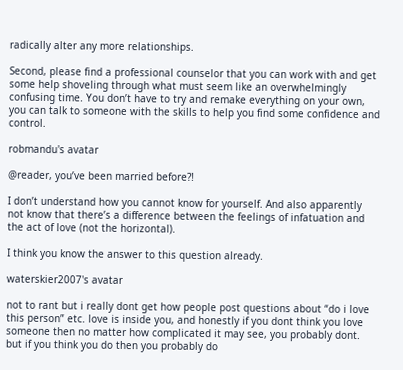radically alter any more relationships.

Second, please find a professional counselor that you can work with and get some help shoveling through what must seem like an overwhelmingly confusing time. You don’t have to try and remake everything on your own, you can talk to someone with the skills to help you find some confidence and control.

robmandu's avatar

@reader, you’ve been married before?!

I don’t understand how you cannot know for yourself. And also apparently not know that there’s a difference between the feelings of infatuation and the act of love (not the horizontal).

I think you know the answer to this question already.

waterskier2007's avatar

not to rant but i really dont get how people post questions about “do i love this person” etc. love is inside you, and honestly if you dont think you love someone then no matter how complicated it may see, you probably dont. but if you think you do then you probably do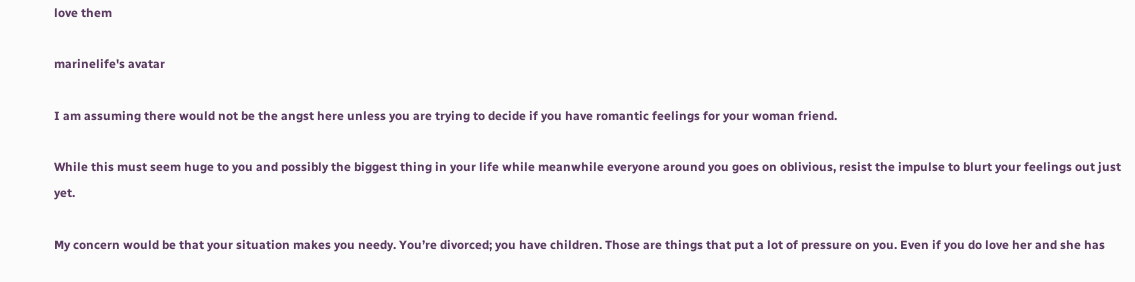love them

marinelife's avatar

I am assuming there would not be the angst here unless you are trying to decide if you have romantic feelings for your woman friend.

While this must seem huge to you and possibly the biggest thing in your life while meanwhile everyone around you goes on oblivious, resist the impulse to blurt your feelings out just yet.

My concern would be that your situation makes you needy. You’re divorced; you have children. Those are things that put a lot of pressure on you. Even if you do love her and she has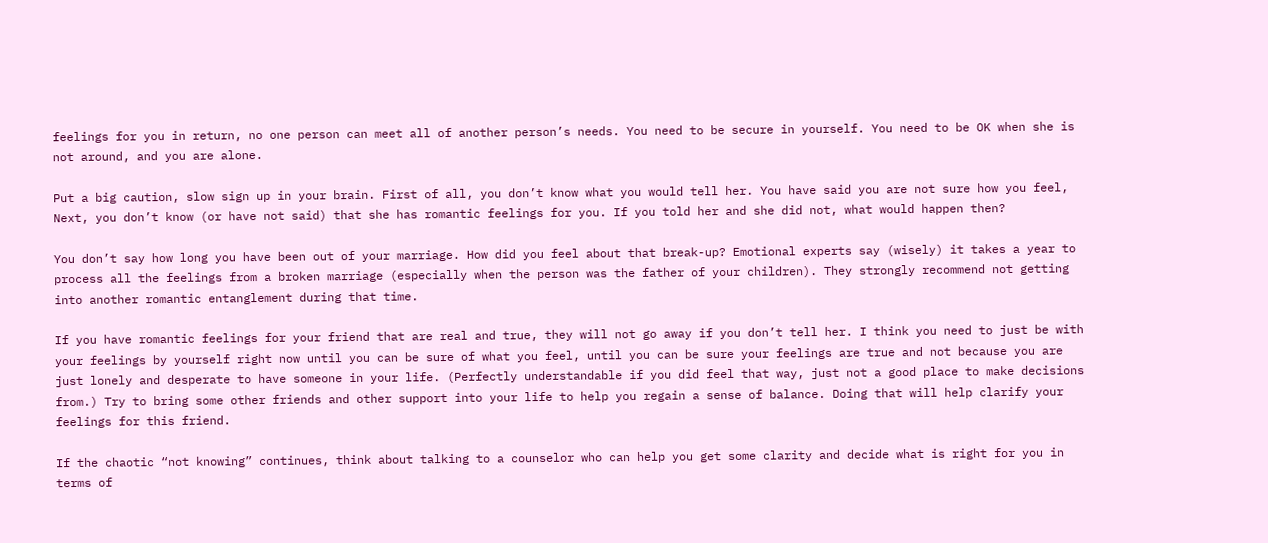feelings for you in return, no one person can meet all of another person’s needs. You need to be secure in yourself. You need to be OK when she is not around, and you are alone.

Put a big caution, slow sign up in your brain. First of all, you don’t know what you would tell her. You have said you are not sure how you feel, Next, you don’t know (or have not said) that she has romantic feelings for you. If you told her and she did not, what would happen then?

You don’t say how long you have been out of your marriage. How did you feel about that break-up? Emotional experts say (wisely) it takes a year to process all the feelings from a broken marriage (especially when the person was the father of your children). They strongly recommend not getting into another romantic entanglement during that time.

If you have romantic feelings for your friend that are real and true, they will not go away if you don’t tell her. I think you need to just be with your feelings by yourself right now until you can be sure of what you feel, until you can be sure your feelings are true and not because you are just lonely and desperate to have someone in your life. (Perfectly understandable if you did feel that way, just not a good place to make decisions from.) Try to bring some other friends and other support into your life to help you regain a sense of balance. Doing that will help clarify your feelings for this friend.

If the chaotic “not knowing” continues, think about talking to a counselor who can help you get some clarity and decide what is right for you in terms of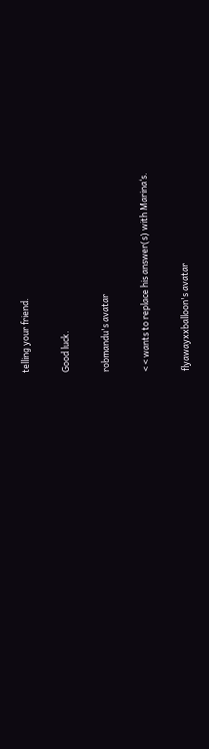telling your friend.

Good luck.

robmandu's avatar

< < wants to replace his answer(s) with Marina‘s.

flyawayxxballoon's avatar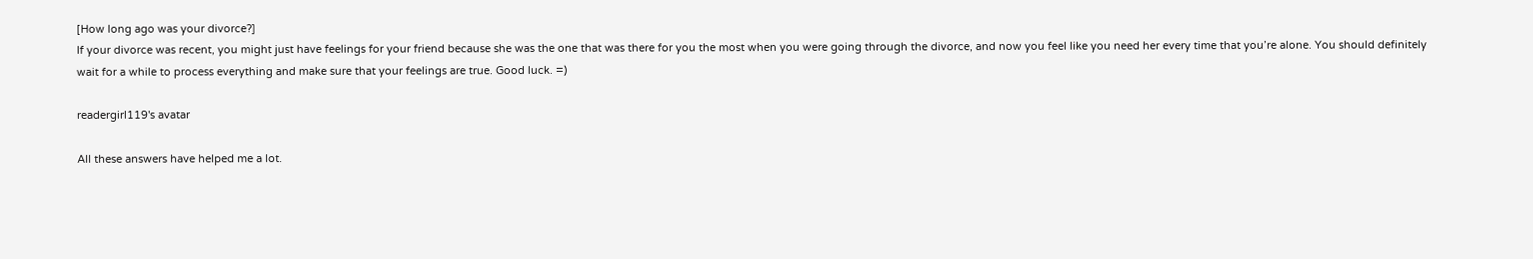[How long ago was your divorce?]
If your divorce was recent, you might just have feelings for your friend because she was the one that was there for you the most when you were going through the divorce, and now you feel like you need her every time that you’re alone. You should definitely wait for a while to process everything and make sure that your feelings are true. Good luck. =)

readergirl119's avatar

All these answers have helped me a lot.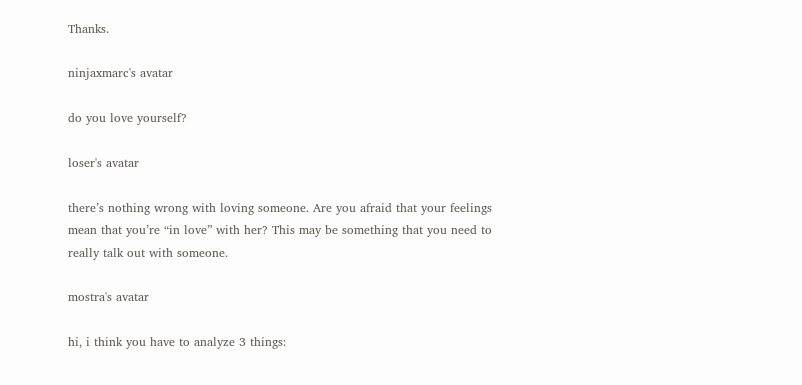Thanks.

ninjaxmarc's avatar

do you love yourself?

loser's avatar

there’s nothing wrong with loving someone. Are you afraid that your feelings mean that you’re “in love” with her? This may be something that you need to really talk out with someone.

mostra's avatar

hi, i think you have to analyze 3 things: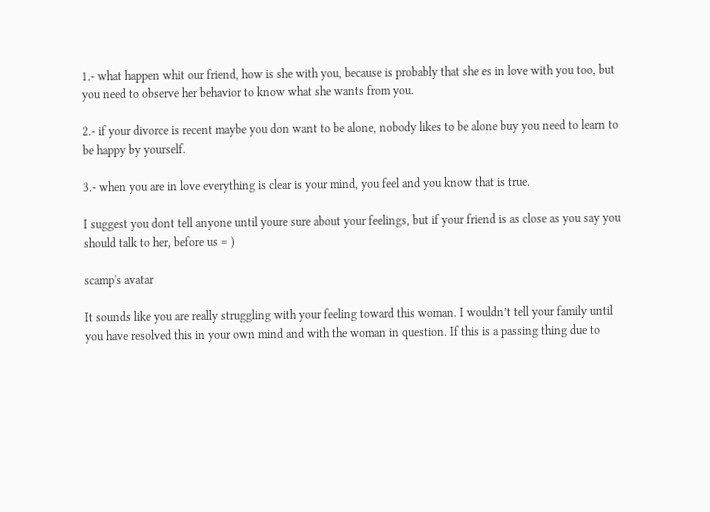1.- what happen whit our friend, how is she with you, because is probably that she es in love with you too, but you need to observe her behavior to know what she wants from you.

2.- if your divorce is recent maybe you don want to be alone, nobody likes to be alone buy you need to learn to be happy by yourself.

3.- when you are in love everything is clear is your mind, you feel and you know that is true.

I suggest you dont tell anyone until youre sure about your feelings, but if your friend is as close as you say you should talk to her, before us = )

scamp's avatar

It sounds like you are really struggling with your feeling toward this woman. I wouldn’t tell your family until you have resolved this in your own mind and with the woman in question. If this is a passing thing due to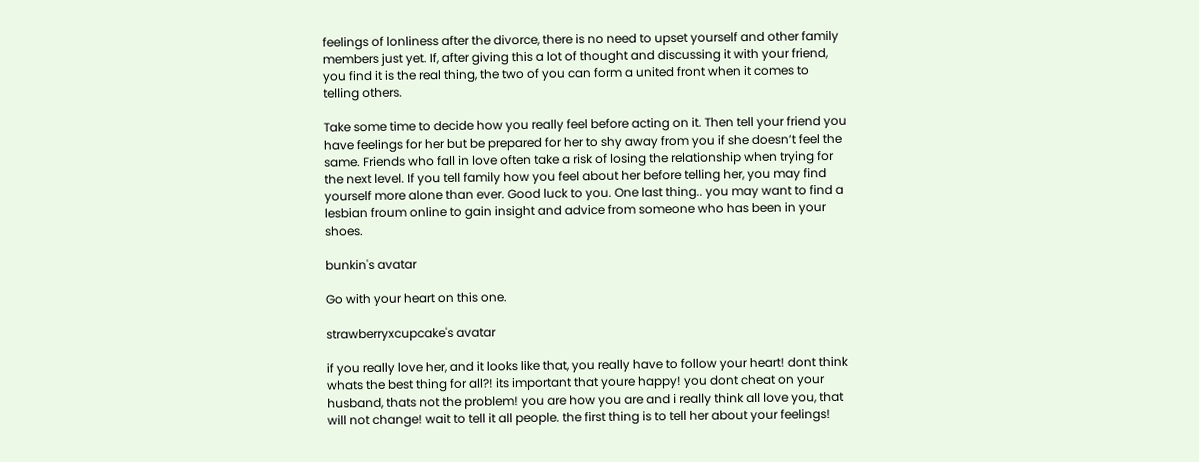feelings of lonliness after the divorce, there is no need to upset yourself and other family members just yet. If, after giving this a lot of thought and discussing it with your friend, you find it is the real thing, the two of you can form a united front when it comes to telling others.

Take some time to decide how you really feel before acting on it. Then tell your friend you have feelings for her but be prepared for her to shy away from you if she doesn’t feel the same. Friends who fall in love often take a risk of losing the relationship when trying for the next level. If you tell family how you feel about her before telling her, you may find yourself more alone than ever. Good luck to you. One last thing.. you may want to find a lesbian froum online to gain insight and advice from someone who has been in your shoes.

bunkin's avatar

Go with your heart on this one.

strawberryxcupcake's avatar

if you really love her, and it looks like that, you really have to follow your heart! dont think whats the best thing for all?! its important that youre happy! you dont cheat on your husband, thats not the problem! you are how you are and i really think all love you, that will not change! wait to tell it all people. the first thing is to tell her about your feelings!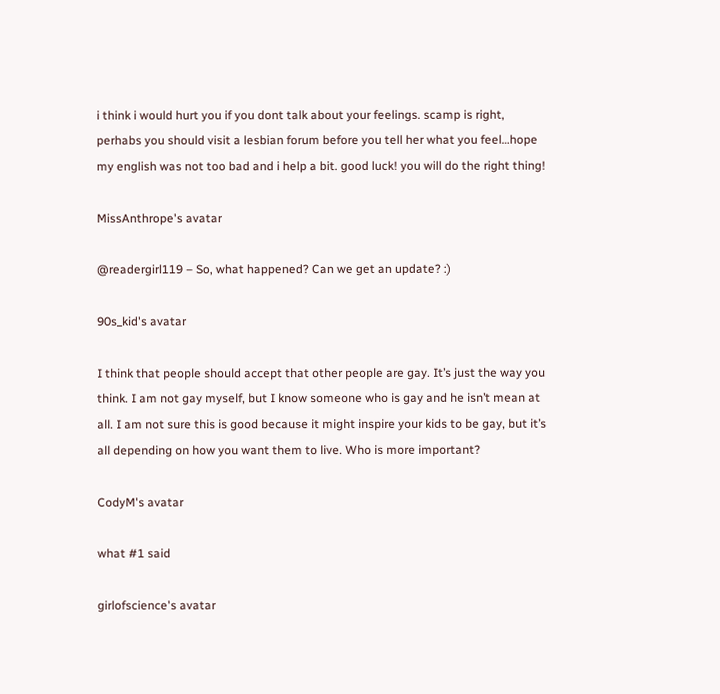i think i would hurt you if you dont talk about your feelings. scamp is right, perhabs you should visit a lesbian forum before you tell her what you feel…hope my english was not too bad and i help a bit. good luck! you will do the right thing!

MissAnthrope's avatar

@readergirl119 – So, what happened? Can we get an update? :)

90s_kid's avatar

I think that people should accept that other people are gay. It’s just the way you think. I am not gay myself, but I know someone who is gay and he isn’t mean at all. I am not sure this is good because it might inspire your kids to be gay, but it’s all depending on how you want them to live. Who is more important?

CodyM's avatar

what #1 said

girlofscience's avatar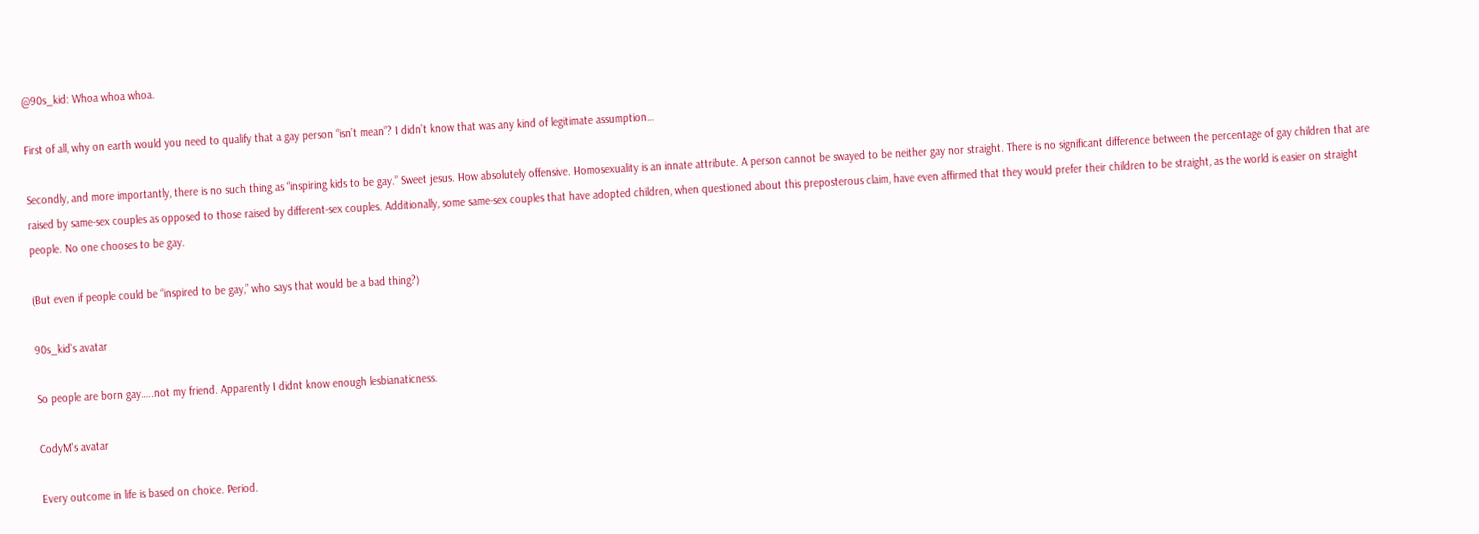@90s_kid: Whoa whoa whoa.

First of all, why on earth would you need to qualify that a gay person “isn’t mean”? I didn’t know that was any kind of legitimate assumption…

Secondly, and more importantly, there is no such thing as “inspiring kids to be gay.” Sweet jesus. How absolutely offensive. Homosexuality is an innate attribute. A person cannot be swayed to be neither gay nor straight. There is no significant difference between the percentage of gay children that are raised by same-sex couples as opposed to those raised by different-sex couples. Additionally, some same-sex couples that have adopted children, when questioned about this preposterous claim, have even affirmed that they would prefer their children to be straight, as the world is easier on straight people. No one chooses to be gay.

(But even if people could be “inspired to be gay,” who says that would be a bad thing?)

90s_kid's avatar

So people are born gay…..not my friend. Apparently I didnt know enough lesbianaticness.

CodyM's avatar

Every outcome in life is based on choice. Period.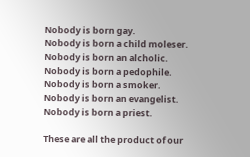Nobody is born gay.
Nobody is born a child moleser.
Nobody is born an alcholic.
Nobody is born a pedophile.
Nobody is born a smoker.
Nobody is born an evangelist.
Nobody is born a priest.

These are all the product of our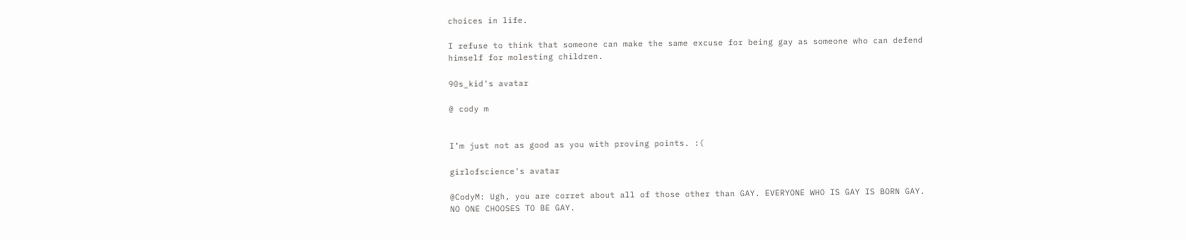choices in life.

I refuse to think that someone can make the same excuse for being gay as someone who can defend himself for molesting children.

90s_kid's avatar

@ cody m


I’m just not as good as you with proving points. :(

girlofscience's avatar

@CodyM: Ugh, you are corret about all of those other than GAY. EVERYONE WHO IS GAY IS BORN GAY. NO ONE CHOOSES TO BE GAY.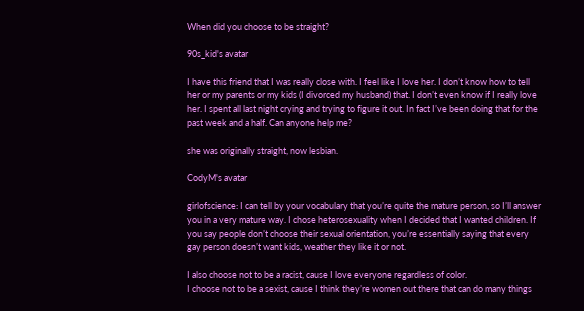When did you choose to be straight?

90s_kid's avatar

I have this friend that I was really close with. I feel like I love her. I don’t know how to tell her or my parents or my kids (I divorced my husband) that. I don’t even know if I really love her. I spent all last night crying and trying to figure it out. In fact I’ve been doing that for the past week and a half. Can anyone help me?

she was originally straight, now lesbian.

CodyM's avatar

girlofscience: I can tell by your vocabulary that you’re quite the mature person, so I’ll answer you in a very mature way. I chose heterosexuality when I decided that I wanted children. If you say people don’t choose their sexual orientation, you’re essentially saying that every gay person doesn’t want kids, weather they like it or not.

I also choose not to be a racist, cause I love everyone regardless of color.
I choose not to be a sexist, cause I think they’re women out there that can do many things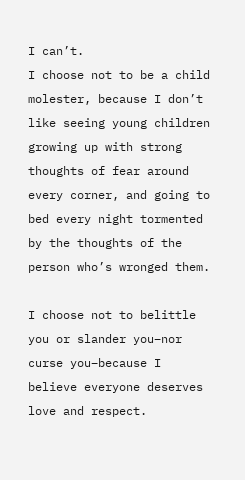I can’t.
I choose not to be a child molester, because I don’t like seeing young children growing up with strong thoughts of fear around every corner, and going to bed every night tormented by the thoughts of the person who’s wronged them.

I choose not to belittle you or slander you–nor curse you–because I believe everyone deserves love and respect.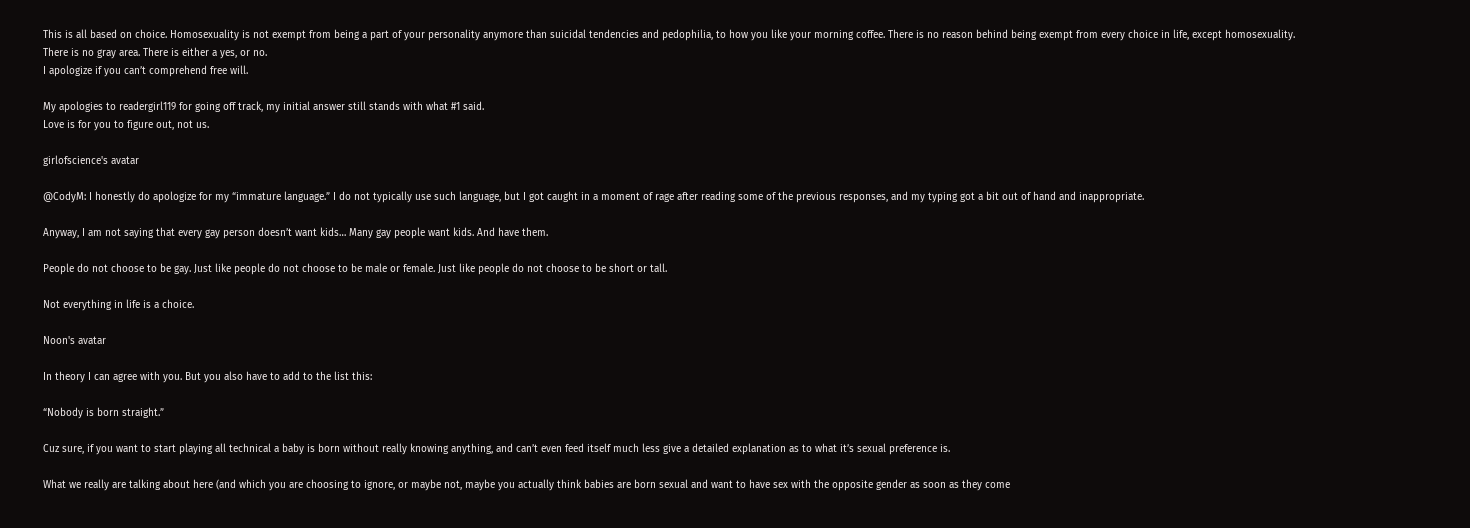This is all based on choice. Homosexuality is not exempt from being a part of your personality anymore than suicidal tendencies and pedophilia, to how you like your morning coffee. There is no reason behind being exempt from every choice in life, except homosexuality.
There is no gray area. There is either a yes, or no.
I apologize if you can’t comprehend free will.

My apologies to readergirl119 for going off track, my initial answer still stands with what #1 said.
Love is for you to figure out, not us.

girlofscience's avatar

@CodyM: I honestly do apologize for my “immature language.” I do not typically use such language, but I got caught in a moment of rage after reading some of the previous responses, and my typing got a bit out of hand and inappropriate.

Anyway, I am not saying that every gay person doesn’t want kids… Many gay people want kids. And have them.

People do not choose to be gay. Just like people do not choose to be male or female. Just like people do not choose to be short or tall.

Not everything in life is a choice.

Noon's avatar

In theory I can agree with you. But you also have to add to the list this:

“Nobody is born straight.”

Cuz sure, if you want to start playing all technical a baby is born without really knowing anything, and can’t even feed itself much less give a detailed explanation as to what it’s sexual preference is.

What we really are talking about here (and which you are choosing to ignore, or maybe not, maybe you actually think babies are born sexual and want to have sex with the opposite gender as soon as they come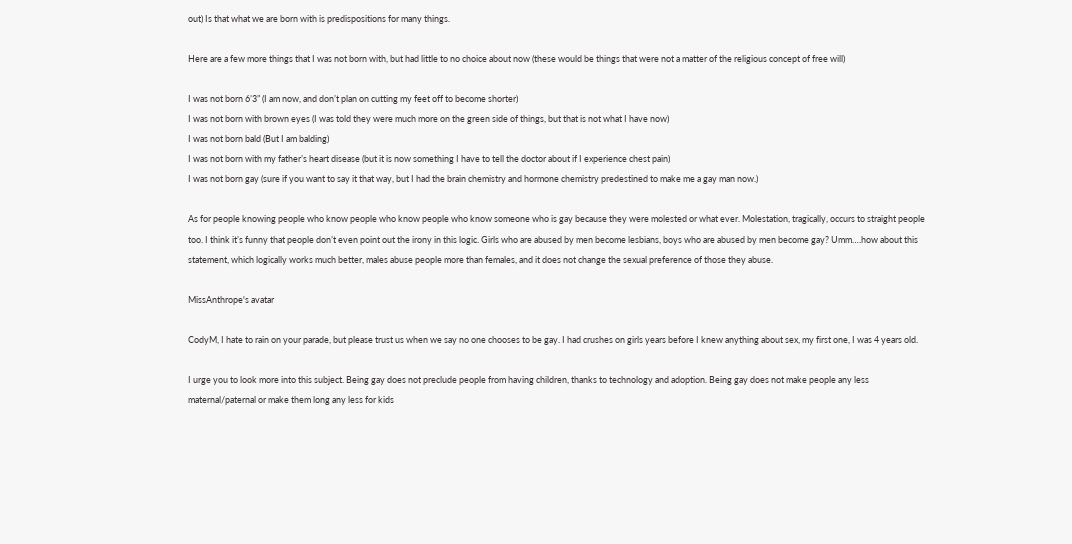out) Is that what we are born with is predispositions for many things.

Here are a few more things that I was not born with, but had little to no choice about now (these would be things that were not a matter of the religious concept of free will)

I was not born 6’3” (I am now, and don’t plan on cutting my feet off to become shorter)
I was not born with brown eyes (I was told they were much more on the green side of things, but that is not what I have now)
I was not born bald (But I am balding)
I was not born with my father’s heart disease (but it is now something I have to tell the doctor about if I experience chest pain)
I was not born gay (sure if you want to say it that way, but I had the brain chemistry and hormone chemistry predestined to make me a gay man now.)

As for people knowing people who know people who know people who know someone who is gay because they were molested or what ever. Molestation, tragically, occurs to straight people too. I think it’s funny that people don’t even point out the irony in this logic. Girls who are abused by men become lesbians, boys who are abused by men become gay? Umm….how about this statement, which logically works much better, males abuse people more than females, and it does not change the sexual preference of those they abuse.

MissAnthrope's avatar

CodyM, I hate to rain on your parade, but please trust us when we say no one chooses to be gay. I had crushes on girls years before I knew anything about sex, my first one, I was 4 years old.

I urge you to look more into this subject. Being gay does not preclude people from having children, thanks to technology and adoption. Being gay does not make people any less maternal/paternal or make them long any less for kids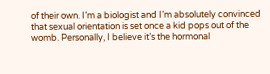of their own. I’m a biologist and I’m absolutely convinced that sexual orientation is set once a kid pops out of the womb. Personally, I believe it’s the hormonal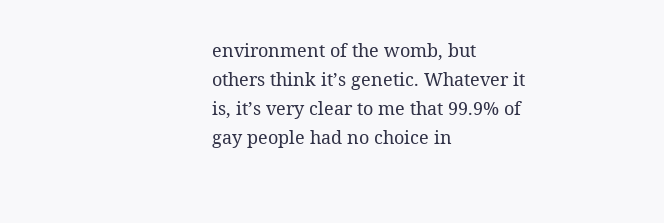environment of the womb, but others think it’s genetic. Whatever it is, it’s very clear to me that 99.9% of gay people had no choice in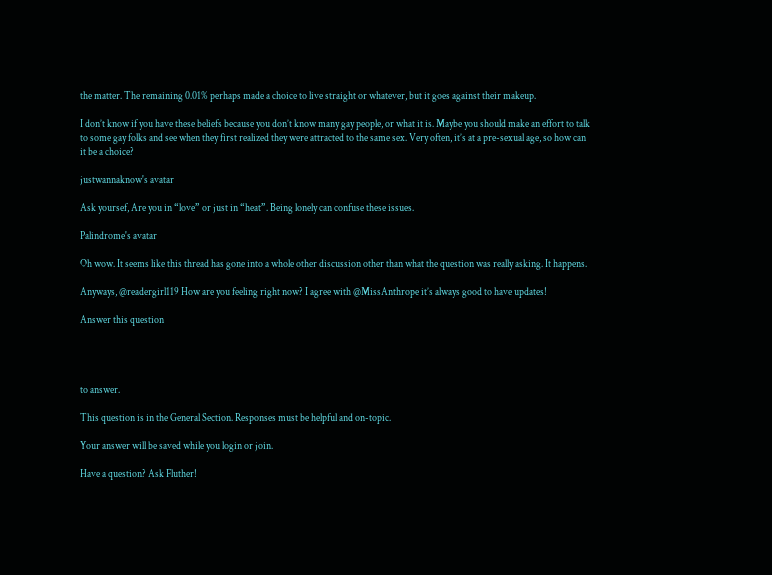the matter. The remaining 0.01% perhaps made a choice to live straight or whatever, but it goes against their makeup.

I don’t know if you have these beliefs because you don’t know many gay people, or what it is. Maybe you should make an effort to talk to some gay folks and see when they first realized they were attracted to the same sex. Very often, it’s at a pre-sexual age, so how can it be a choice?

justwannaknow's avatar

Ask yoursef, Are you in “love” or just in “heat”. Being lonely can confuse these issues.

Palindrome's avatar

Oh wow. It seems like this thread has gone into a whole other discussion other than what the question was really asking. It happens.

Anyways, @readergirl119 How are you feeling right now? I agree with @MissAnthrope it’s always good to have updates!

Answer this question




to answer.

This question is in the General Section. Responses must be helpful and on-topic.

Your answer will be saved while you login or join.

Have a question? Ask Fluther!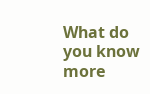What do you know more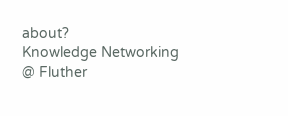about?
Knowledge Networking @ Fluther